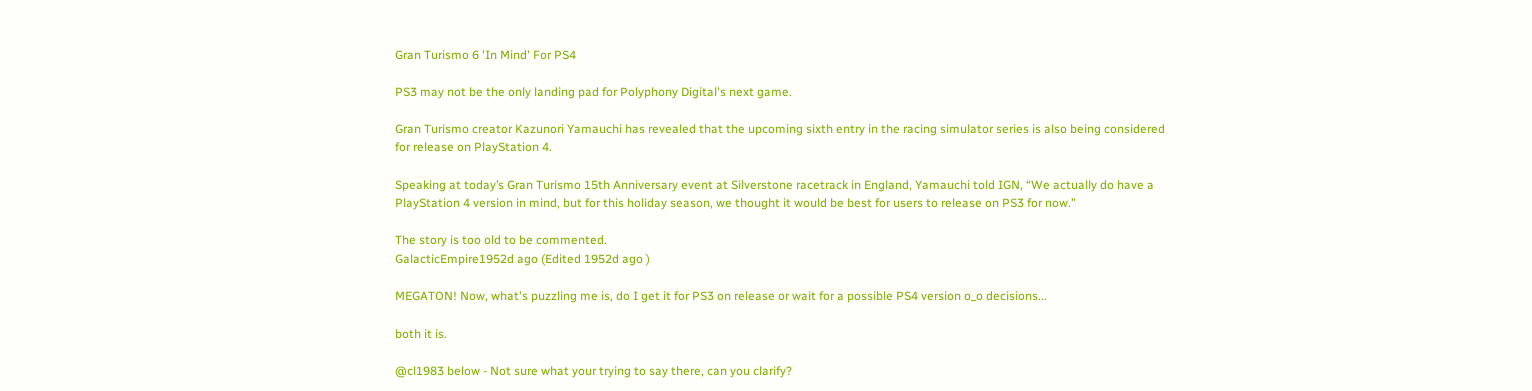Gran Turismo 6 'In Mind' For PS4

PS3 may not be the only landing pad for Polyphony Digital's next game.

Gran Turismo creator Kazunori Yamauchi has revealed that the upcoming sixth entry in the racing simulator series is also being considered for release on PlayStation 4.

Speaking at today’s Gran Turismo 15th Anniversary event at Silverstone racetrack in England, Yamauchi told IGN, “We actually do have a PlayStation 4 version in mind, but for this holiday season, we thought it would be best for users to release on PS3 for now.”

The story is too old to be commented.
GalacticEmpire1952d ago (Edited 1952d ago )

MEGATON! Now, what's puzzling me is, do I get it for PS3 on release or wait for a possible PS4 version o_o decisions...

both it is.

@cl1983 below - Not sure what your trying to say there, can you clarify?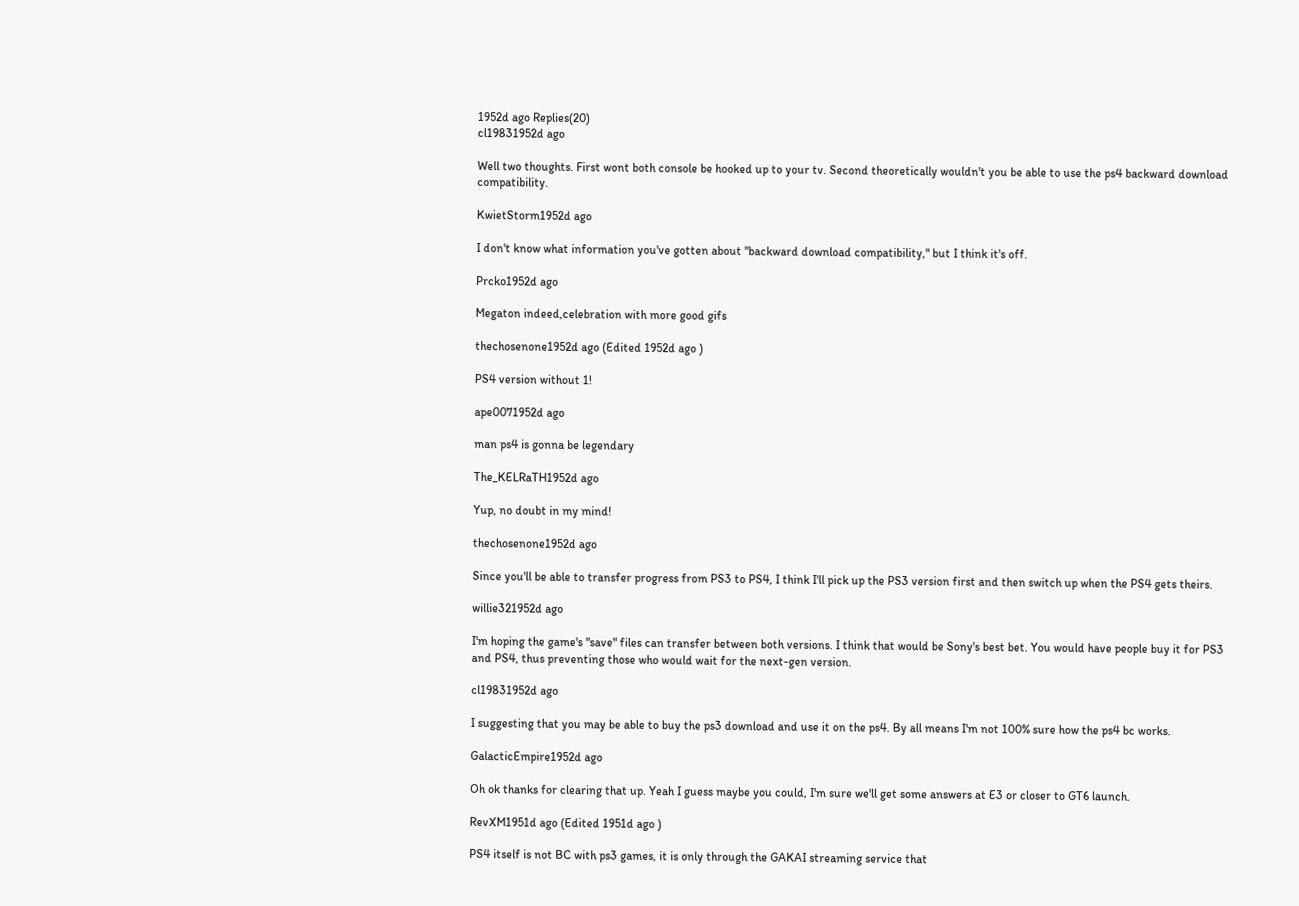1952d ago Replies(20)
cl19831952d ago

Well two thoughts. First wont both console be hooked up to your tv. Second theoretically wouldn't you be able to use the ps4 backward download compatibility.

KwietStorm1952d ago

I don't know what information you've gotten about "backward download compatibility," but I think it's off.

Prcko1952d ago

Megaton indeed,celebration with more good gifs

thechosenone1952d ago (Edited 1952d ago )

PS4 version without 1!

ape0071952d ago

man ps4 is gonna be legendary

The_KELRaTH1952d ago

Yup, no doubt in my mind!

thechosenone1952d ago

Since you'll be able to transfer progress from PS3 to PS4, I think I'll pick up the PS3 version first and then switch up when the PS4 gets theirs.

willie321952d ago

I'm hoping the game's "save" files can transfer between both versions. I think that would be Sony's best bet. You would have people buy it for PS3 and PS4, thus preventing those who would wait for the next-gen version.

cl19831952d ago

I suggesting that you may be able to buy the ps3 download and use it on the ps4. By all means I'm not 100% sure how the ps4 bc works.

GalacticEmpire1952d ago

Oh ok thanks for clearing that up. Yeah I guess maybe you could, I'm sure we'll get some answers at E3 or closer to GT6 launch.

RevXM1951d ago (Edited 1951d ago )

PS4 itself is not BC with ps3 games, it is only through the GAKAI streaming service that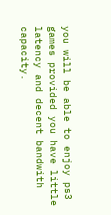you will be able to enjoy ps3 games provided you have little latency and decent bandwith capacity.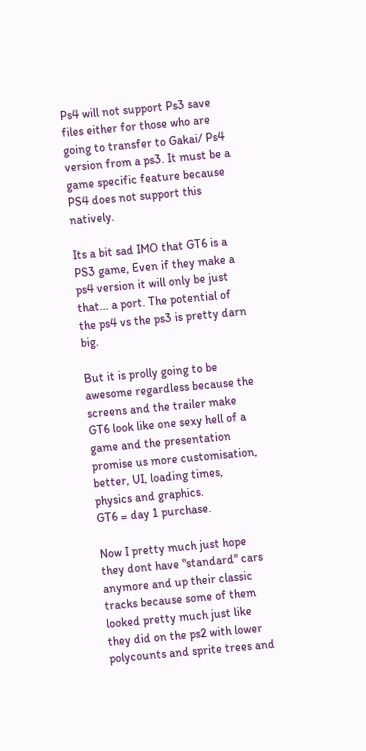Ps4 will not support Ps3 save files either for those who are going to transfer to Gakai/ Ps4 version from a ps3. It must be a game specific feature because PS4 does not support this natively.

Its a bit sad IMO that GT6 is a PS3 game, Even if they make a ps4 version it will only be just that... a port. The potential of the ps4 vs the ps3 is pretty darn big.

But it is prolly going to be awesome regardless because the screens and the trailer make GT6 look like one sexy hell of a game and the presentation promise us more customisation, better, UI, loading times, physics and graphics.
GT6 = day 1 purchase.

Now I pretty much just hope they dont have "standard" cars anymore and up their classic tracks because some of them looked pretty much just like they did on the ps2 with lower polycounts and sprite trees and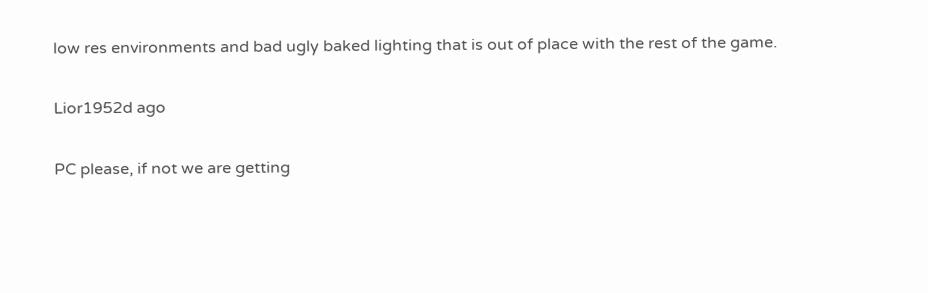low res environments and bad ugly baked lighting that is out of place with the rest of the game.

Lior1952d ago

PC please, if not we are getting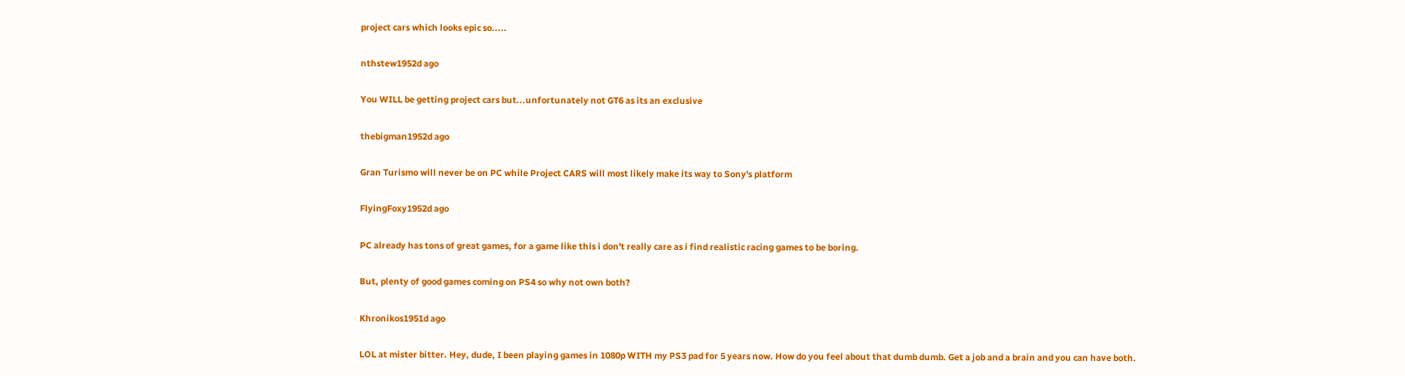project cars which looks epic so.....

nthstew1952d ago

You WILL be getting project cars but...unfortunately not GT6 as its an exclusive

thebigman1952d ago

Gran Turismo will never be on PC while Project CARS will most likely make its way to Sony's platform

FlyingFoxy1952d ago

PC already has tons of great games, for a game like this i don't really care as i find realistic racing games to be boring.

But, plenty of good games coming on PS4 so why not own both?

Khronikos1951d ago

LOL at mister bitter. Hey, dude, I been playing games in 1080p WITH my PS3 pad for 5 years now. How do you feel about that dumb dumb. Get a job and a brain and you can have both.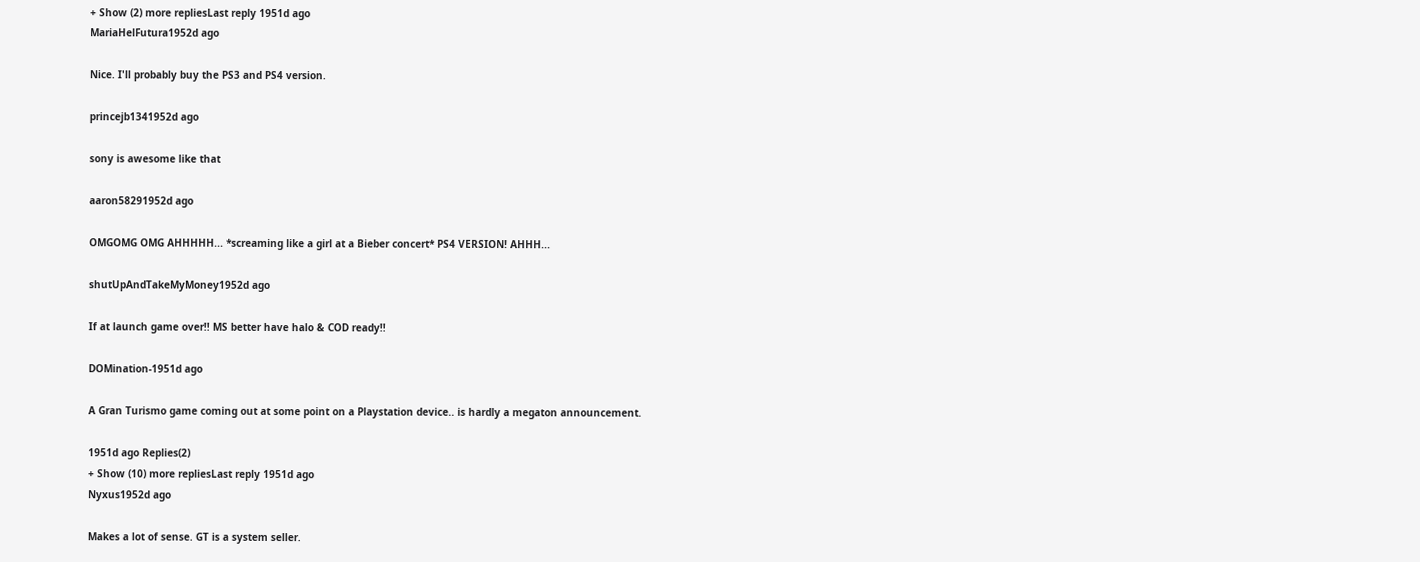+ Show (2) more repliesLast reply 1951d ago
MariaHelFutura1952d ago

Nice. I'll probably buy the PS3 and PS4 version.

princejb1341952d ago

sony is awesome like that

aaron58291952d ago

OMGOMG OMG AHHHHH... *screaming like a girl at a Bieber concert* PS4 VERSION! AHHH...

shutUpAndTakeMyMoney1952d ago

If at launch game over!! MS better have halo & COD ready!!

DOMination-1951d ago

A Gran Turismo game coming out at some point on a Playstation device.. is hardly a megaton announcement.

1951d ago Replies(2)
+ Show (10) more repliesLast reply 1951d ago
Nyxus1952d ago

Makes a lot of sense. GT is a system seller.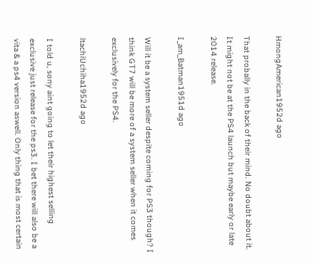HmongAmerican1952d ago

That probally in the back of their mind. No doubt about it. It might not be at the PS4 launch but maybe early or late 2014 release.

I_am_Batman1951d ago

Will it be a system seller despite coming for PS3 though? I think GT7 will be more of a system seller when it comes exclusively for the PS4.

ltachiUchiha1952d ago

I told u, sony aint going to let their highest selling exclusive just release for the ps3. I bet there will also be a vita & a ps4 version aswell. Only thing that is most certain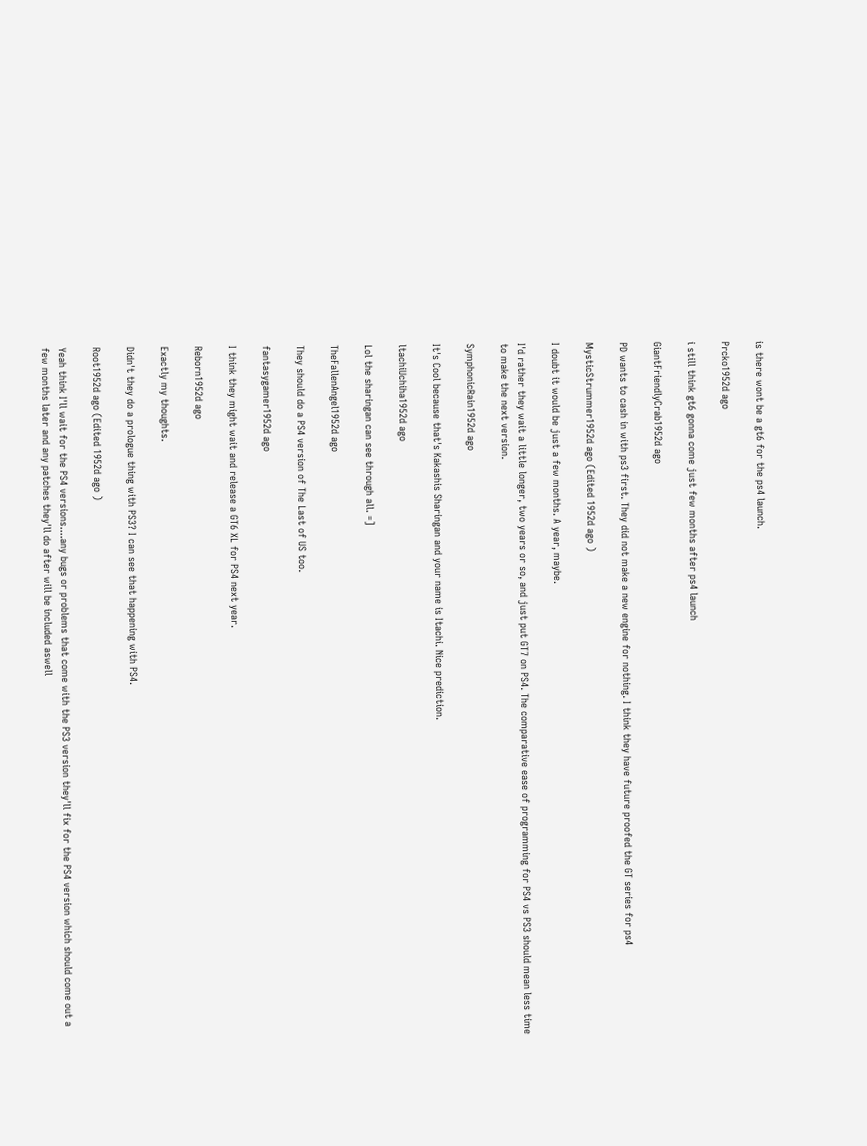is there wont be a gt6 for the ps4 launch.

Prcko1952d ago

i still think gt6 gonna come just few months after ps4 launch

GiantFriendlyCrab1952d ago

PD wants to cash in with ps3 first. They did not make a new engine for nothing. I think they have future proofed the GT series for ps4

MysticStrummer1952d ago (Edited 1952d ago )

I doubt it would be just a few months. A year, maybe.

I'd rather they wait a little longer, two years or so, and just put GT7 on PS4. The comparative ease of programming for PS4 vs PS3 should mean less time to make the next version.

SymphonicRain1952d ago

It's Cool because that's Kakashis Sharingan and your name is Itachi. Nice prediction.

ltachiUchiha1952d ago

Lol the sharingan can see through all. =]

TheFallenAngel1952d ago

They should do a PS4 version of The Last of US too.

fantasygamer1952d ago

I think they might wait and release a GT6 XL for PS4 next year.

Reborn1952d ago

Exactly my thoughts.

Didn't they do a prologue thing with PS3? I can see that happening with PS4.

Root1952d ago (Edited 1952d ago )

Yeah think I'll wait for the PS4 versions....any bugs or problems that come with the PS3 version they'll fix for the PS4 version which should come out a few months later and any patches they'll do after will be included aswell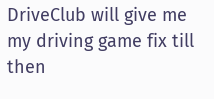DriveClub will give me my driving game fix till then